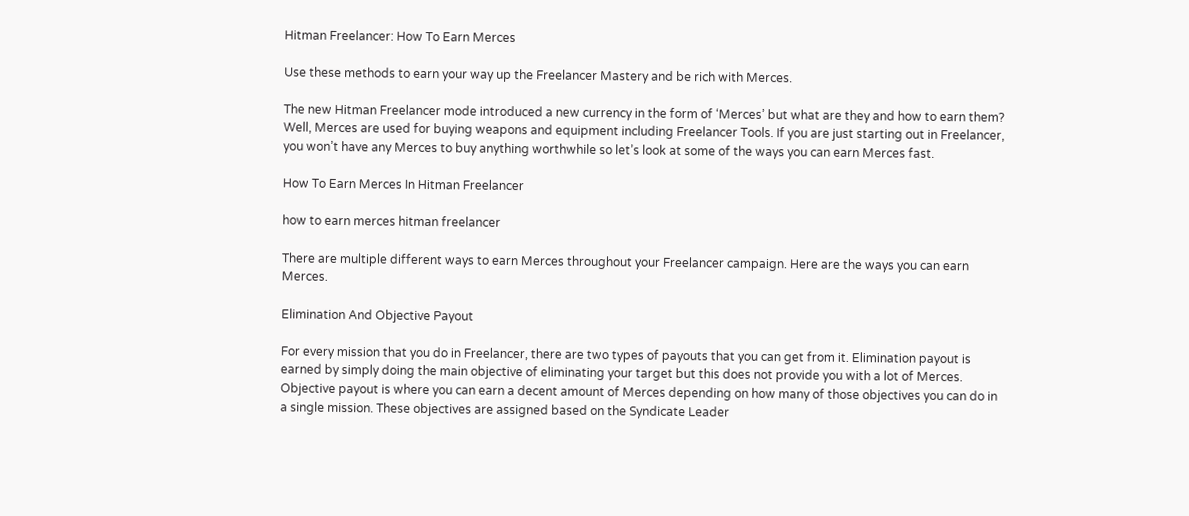Hitman Freelancer: How To Earn Merces

Use these methods to earn your way up the Freelancer Mastery and be rich with Merces.

The new Hitman Freelancer mode introduced a new currency in the form of ‘Merces’ but what are they and how to earn them? Well, Merces are used for buying weapons and equipment including Freelancer Tools. If you are just starting out in Freelancer, you won’t have any Merces to buy anything worthwhile so let’s look at some of the ways you can earn Merces fast.

How To Earn Merces In Hitman Freelancer

how to earn merces hitman freelancer

There are multiple different ways to earn Merces throughout your Freelancer campaign. Here are the ways you can earn Merces.

Elimination And Objective Payout

For every mission that you do in Freelancer, there are two types of payouts that you can get from it. Elimination payout is earned by simply doing the main objective of eliminating your target but this does not provide you with a lot of Merces. Objective payout is where you can earn a decent amount of Merces depending on how many of those objectives you can do in a single mission. These objectives are assigned based on the Syndicate Leader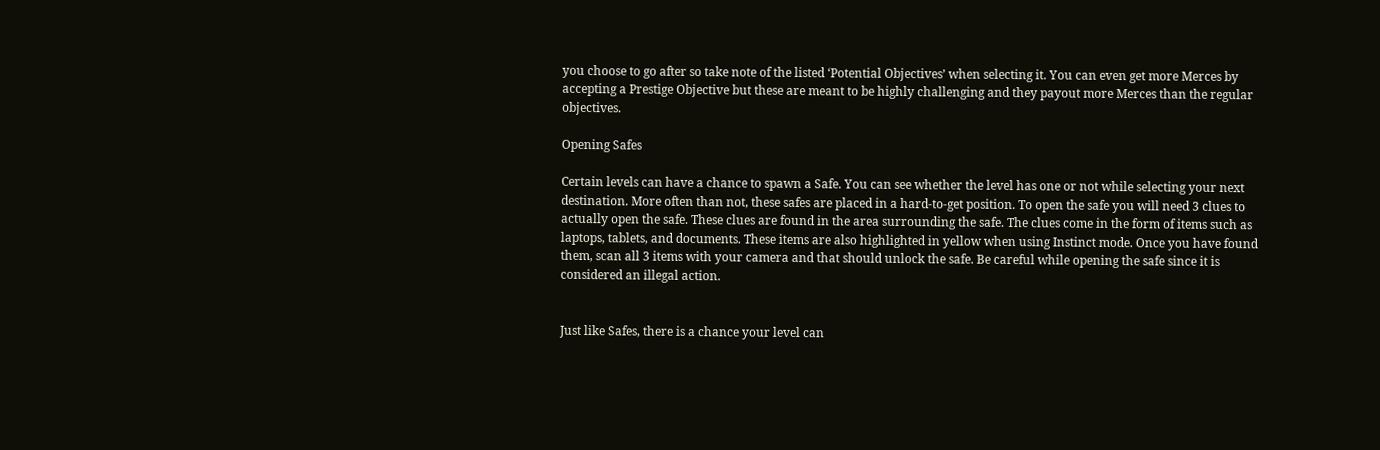you choose to go after so take note of the listed ‘Potential Objectives’ when selecting it. You can even get more Merces by accepting a Prestige Objective but these are meant to be highly challenging and they payout more Merces than the regular objectives.

Opening Safes

Certain levels can have a chance to spawn a Safe. You can see whether the level has one or not while selecting your next destination. More often than not, these safes are placed in a hard-to-get position. To open the safe you will need 3 clues to actually open the safe. These clues are found in the area surrounding the safe. The clues come in the form of items such as laptops, tablets, and documents. These items are also highlighted in yellow when using Instinct mode. Once you have found them, scan all 3 items with your camera and that should unlock the safe. Be careful while opening the safe since it is considered an illegal action.


Just like Safes, there is a chance your level can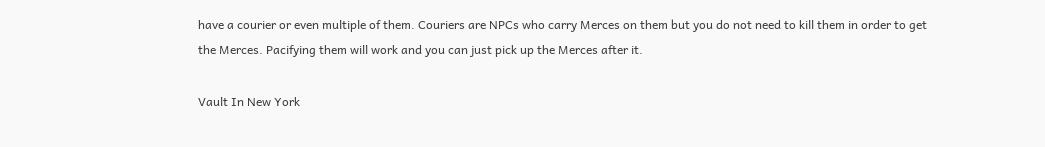have a courier or even multiple of them. Couriers are NPCs who carry Merces on them but you do not need to kill them in order to get the Merces. Pacifying them will work and you can just pick up the Merces after it.

Vault In New York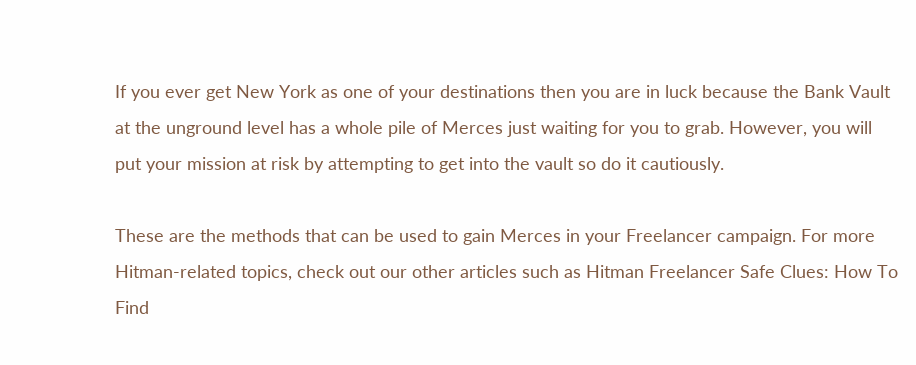If you ever get New York as one of your destinations then you are in luck because the Bank Vault at the unground level has a whole pile of Merces just waiting for you to grab. However, you will put your mission at risk by attempting to get into the vault so do it cautiously.

These are the methods that can be used to gain Merces in your Freelancer campaign. For more Hitman-related topics, check out our other articles such as Hitman Freelancer Safe Clues: How To Find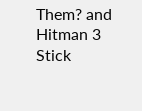Them? and Hitman 3 Stick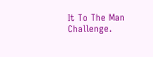It To The Man Challenge.